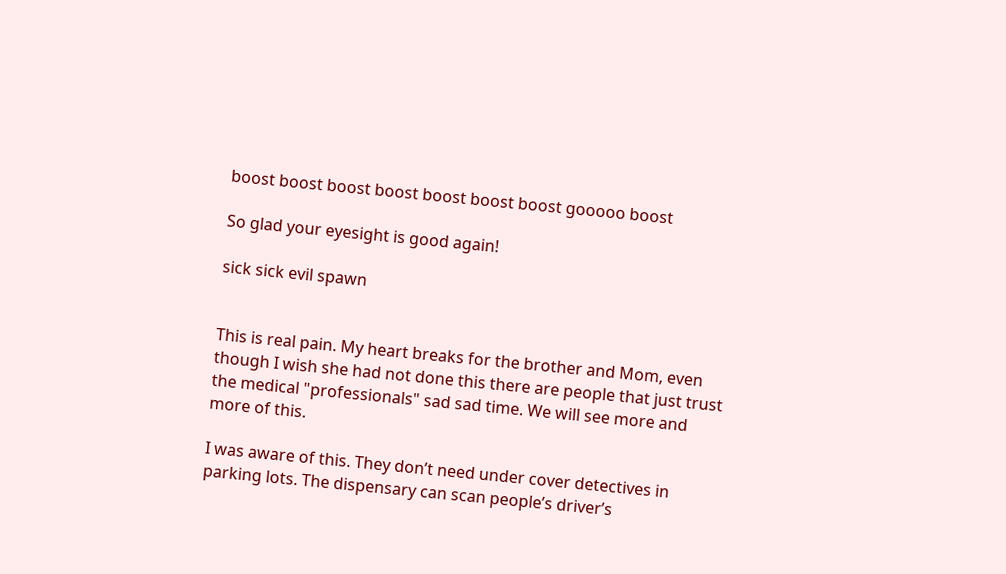boost boost boost boost boost boost boost gooooo boost

So glad your eyesight is good again!

sick sick evil spawn


This is real pain. My heart breaks for the brother and Mom, even though I wish she had not done this there are people that just trust the medical "professionals" sad sad time. We will see more and more of this.

I was aware of this. They don’t need under cover detectives in parking lots. The dispensary can scan people’s driver’s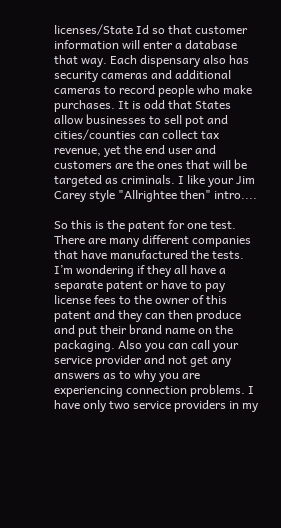licenses/State Id so that customer information will enter a database that way. Each dispensary also has security cameras and additional cameras to record people who make purchases. It is odd that States allow businesses to sell pot and cities/counties can collect tax revenue, yet the end user and customers are the ones that will be targeted as criminals. I like your Jim Carey style "Allrightee then" intro....

So this is the patent for one test. There are many different companies that have manufactured the tests. I’m wondering if they all have a separate patent or have to pay license fees to the owner of this patent and they can then produce and put their brand name on the packaging. Also you can call your service provider and not get any answers as to why you are experiencing connection problems. I have only two service providers in my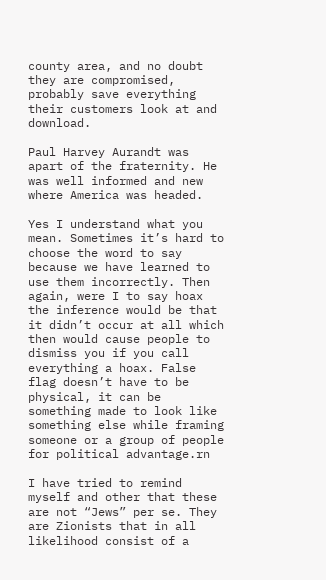county area, and no doubt they are compromised, probably save everything their customers look at and download.

Paul Harvey Aurandt was apart of the fraternity. He was well informed and new where America was headed.

Yes I understand what you mean. Sometimes it’s hard to choose the word to say because we have learned to use them incorrectly. Then again, were I to say hoax the inference would be that it didn’t occur at all which then would cause people to dismiss you if you call everything a hoax. False flag doesn’t have to be physical, it can be something made to look like something else while framing someone or a group of people for political advantage.rn

I have tried to remind myself and other that these are not “Jews” per se. They are Zionists that in all likelihood consist of a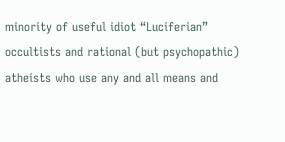minority of useful idiot “Luciferian” occultists and rational (but psychopathic) atheists who use any and all means and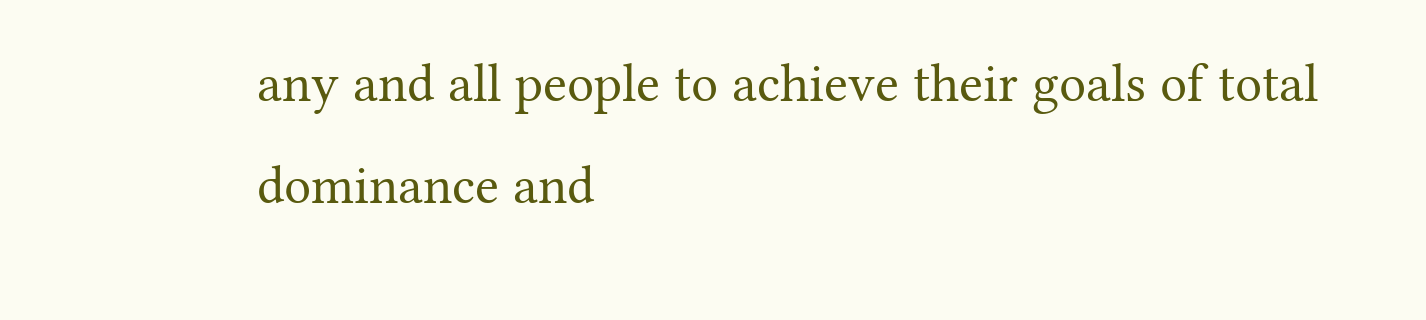any and all people to achieve their goals of total dominance and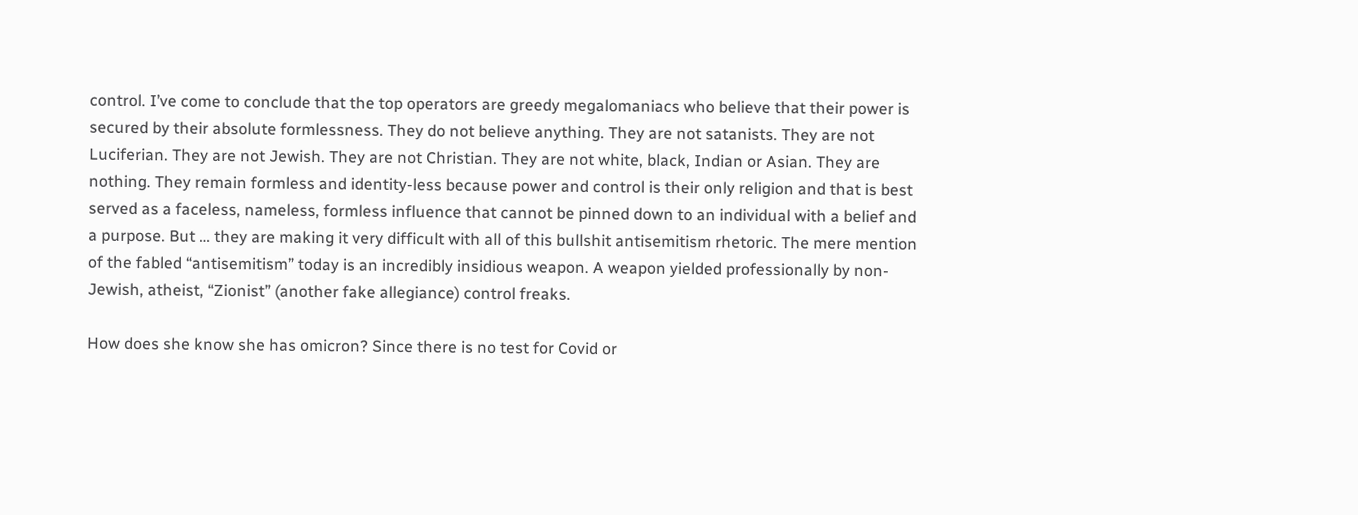control. I’ve come to conclude that the top operators are greedy megalomaniacs who believe that their power is secured by their absolute formlessness. They do not believe anything. They are not satanists. They are not Luciferian. They are not Jewish. They are not Christian. They are not white, black, Indian or Asian. They are nothing. They remain formless and identity-less because power and control is their only religion and that is best served as a faceless, nameless, formless influence that cannot be pinned down to an individual with a belief and a purpose. But … they are making it very difficult with all of this bullshit antisemitism rhetoric. The mere mention of the fabled “antisemitism” today is an incredibly insidious weapon. A weapon yielded professionally by non-Jewish, atheist, “Zionist” (another fake allegiance) control freaks.

How does she know she has omicron? Since there is no test for Covid or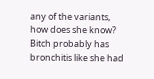any of the variants, how does she know? Bitch probably has bronchitis like she had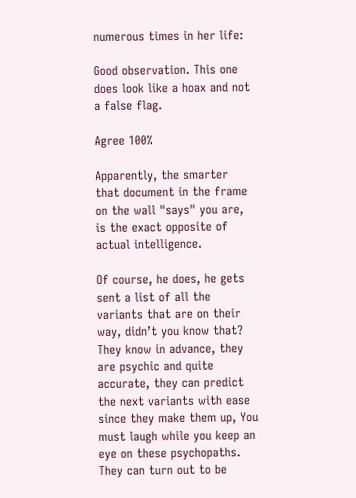numerous times in her life:

Good observation. This one does look like a hoax and not a false flag.

Agree 100%

Apparently, the smarter that document in the frame on the wall "says" you are, is the exact opposite of actual intelligence.

Of course, he does, he gets sent a list of all the variants that are on their way, didn’t you know that? They know in advance, they are psychic and quite accurate, they can predict the next variants with ease since they make them up, You must laugh while you keep an eye on these psychopaths. They can turn out to be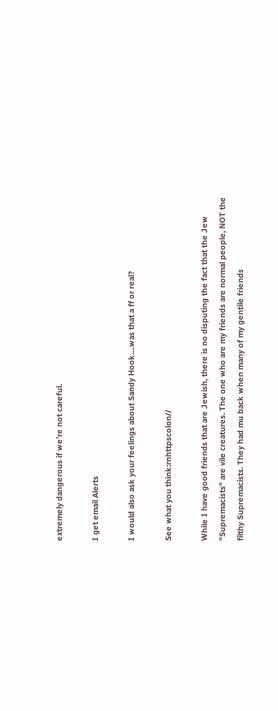extremely dangerous if we’re not careful.

I get email Alerts

I would also ask your feelings about Sandy Hook....was that a ff or real?

See what you think:rnhttpscolon//

While I have good friends that are Jewish, there is no disputing the fact that the Jew "Supremacists" are vile creatures. The one who are my friends are normal people, NOT the filthy Supremacists. They had mu back when many of my gentile friends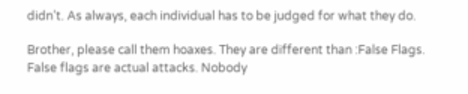didn’t. As always, each individual has to be judged for what they do.

Brother, please call them hoaxes. They are different than :False Flags. False flags are actual attacks. Nobody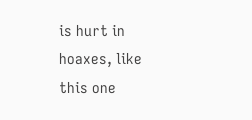is hurt in hoaxes, like this one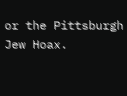or the Pittsburgh Jew Hoax.